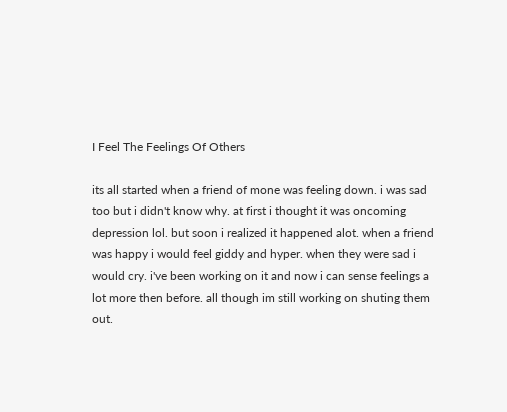I Feel The Feelings Of Others

its all started when a friend of mone was feeling down. i was sad too but i didn't know why. at first i thought it was oncoming depression lol. but soon i realized it happened alot. when a friend was happy i would feel giddy and hyper. when they were sad i would cry. i've been working on it and now i can sense feelings a lot more then before. all though im still working on shuting them out.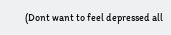(Dont want to feel depressed all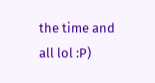the time and all lol :P)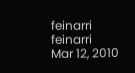feinarri feinarri
Mar 12, 2010